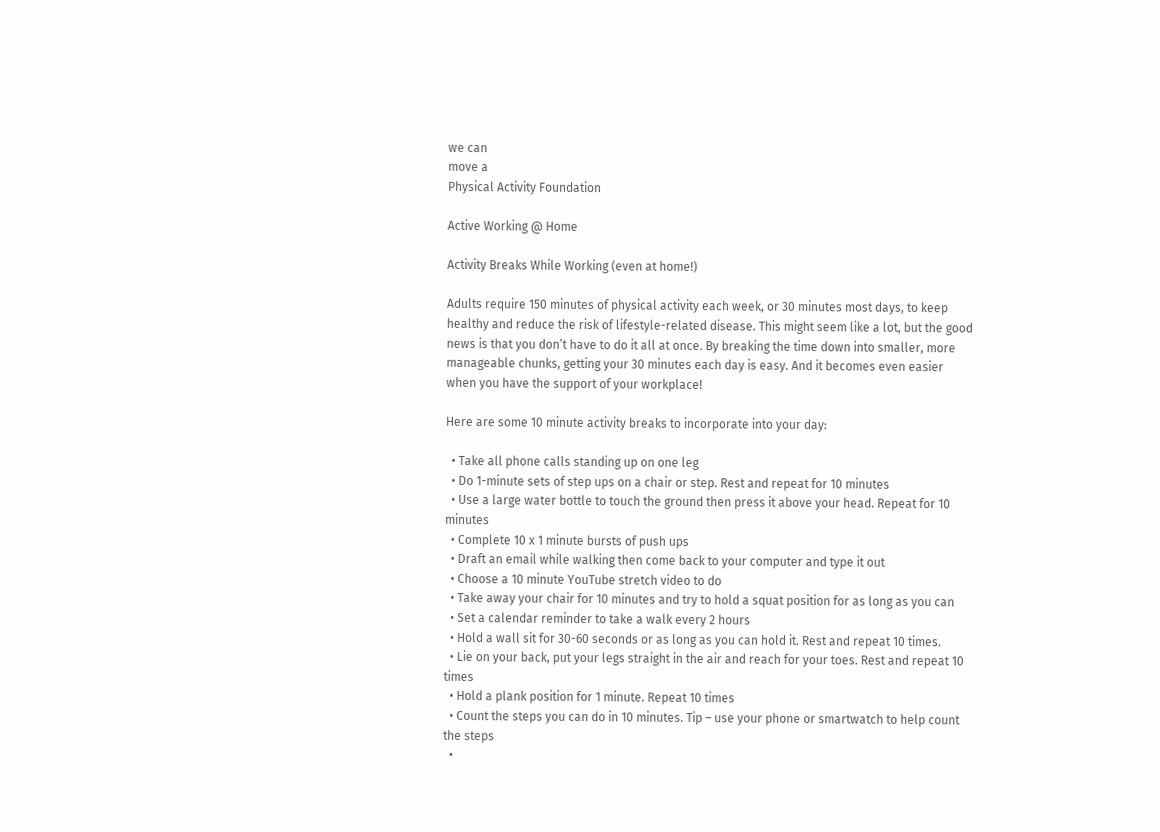we can
move a
Physical Activity Foundation

Active Working @ Home

Activity Breaks While Working (even at home!)

Adults require 150 minutes of physical activity each week, or 30 minutes most days, to keep healthy and reduce the risk of lifestyle-related disease. This might seem like a lot, but the good news is that you don’t have to do it all at once. By breaking the time down into smaller, more manageable chunks, getting your 30 minutes each day is easy. And it becomes even easier when you have the support of your workplace!

Here are some 10 minute activity breaks to incorporate into your day:

  • Take all phone calls standing up on one leg
  • Do 1-minute sets of step ups on a chair or step. Rest and repeat for 10 minutes
  • Use a large water bottle to touch the ground then press it above your head. Repeat for 10 minutes
  • Complete 10 x 1 minute bursts of push ups
  • Draft an email while walking then come back to your computer and type it out
  • Choose a 10 minute YouTube stretch video to do
  • Take away your chair for 10 minutes and try to hold a squat position for as long as you can
  • Set a calendar reminder to take a walk every 2 hours
  • Hold a wall sit for 30-60 seconds or as long as you can hold it. Rest and repeat 10 times.
  • Lie on your back, put your legs straight in the air and reach for your toes. Rest and repeat 10 times
  • Hold a plank position for 1 minute. Repeat 10 times
  • Count the steps you can do in 10 minutes. Tip – use your phone or smartwatch to help count the steps
  •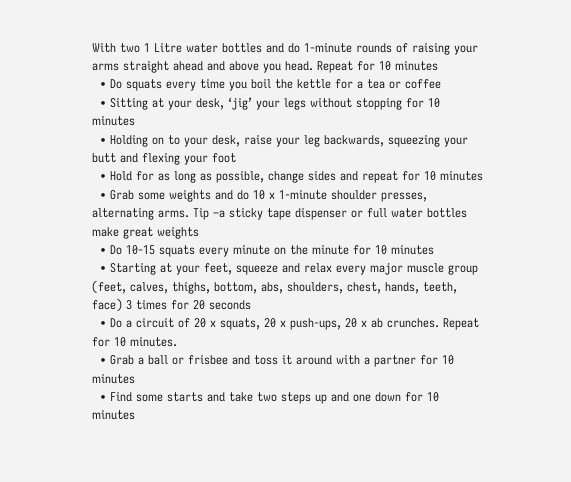With two 1 Litre water bottles and do 1-minute rounds of raising your arms straight ahead and above you head. Repeat for 10 minutes
  • Do squats every time you boil the kettle for a tea or coffee
  • Sitting at your desk, ‘jig’ your legs without stopping for 10 minutes
  • Holding on to your desk, raise your leg backwards, squeezing your butt and flexing your foot
  • Hold for as long as possible, change sides and repeat for 10 minutes
  • Grab some weights and do 10 x 1-minute shoulder presses, alternating arms. Tip –a sticky tape dispenser or full water bottles make great weights
  • Do 10-15 squats every minute on the minute for 10 minutes
  • Starting at your feet, squeeze and relax every major muscle group (feet, calves, thighs, bottom, abs, shoulders, chest, hands, teeth, face) 3 times for 20 seconds
  • Do a circuit of 20 x squats, 20 x push-ups, 20 x ab crunches. Repeat for 10 minutes.
  • Grab a ball or frisbee and toss it around with a partner for 10 minutes
  • Find some starts and take two steps up and one down for 10 minutes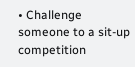• Challenge someone to a sit-up competition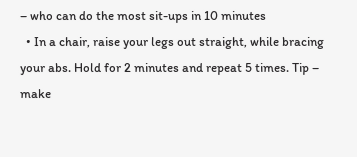– who can do the most sit-ups in 10 minutes
  • In a chair, raise your legs out straight, while bracing your abs. Hold for 2 minutes and repeat 5 times. Tip – make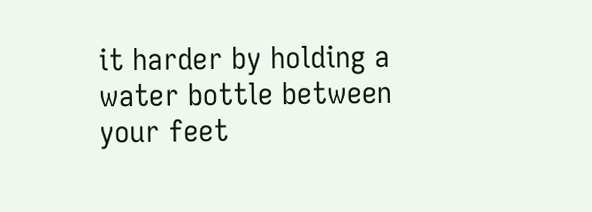it harder by holding a water bottle between your feet